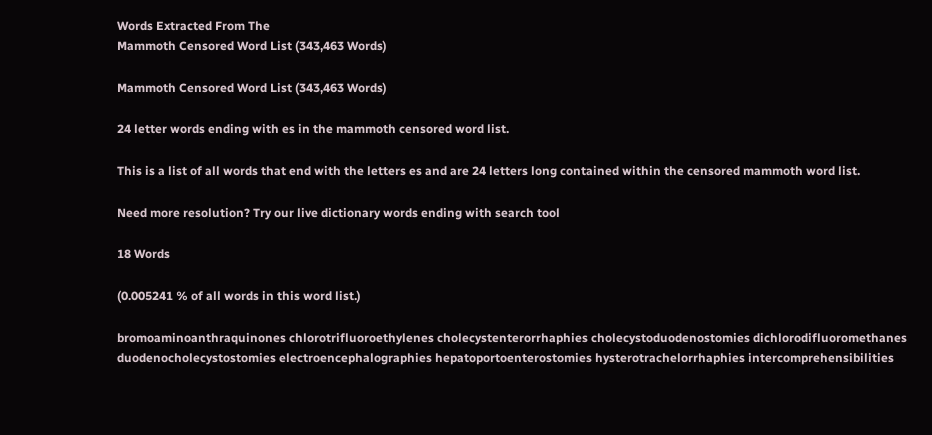Words Extracted From The
Mammoth Censored Word List (343,463 Words)

Mammoth Censored Word List (343,463 Words)

24 letter words ending with es in the mammoth censored word list.

This is a list of all words that end with the letters es and are 24 letters long contained within the censored mammoth word list.

Need more resolution? Try our live dictionary words ending with search tool

18 Words

(0.005241 % of all words in this word list.)

bromoaminoanthraquinones chlorotrifluoroethylenes cholecystenterorrhaphies cholecystoduodenostomies dichlorodifluoromethanes duodenocholecystostomies electroencephalographies hepatoportoenterostomies hysterotrachelorrhaphies intercomprehensibilities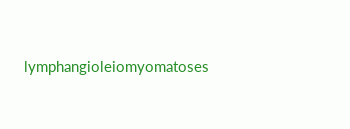lymphangioleiomyomatoses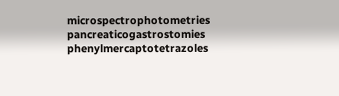microspectrophotometries pancreaticogastrostomies phenylmercaptotetrazoles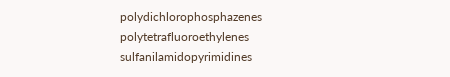polydichlorophosphazenes polytetrafluoroethylenes sulfanilamidopyrimidines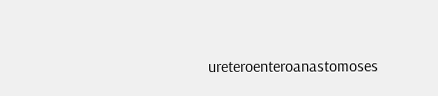ureteroenteroanastomoses